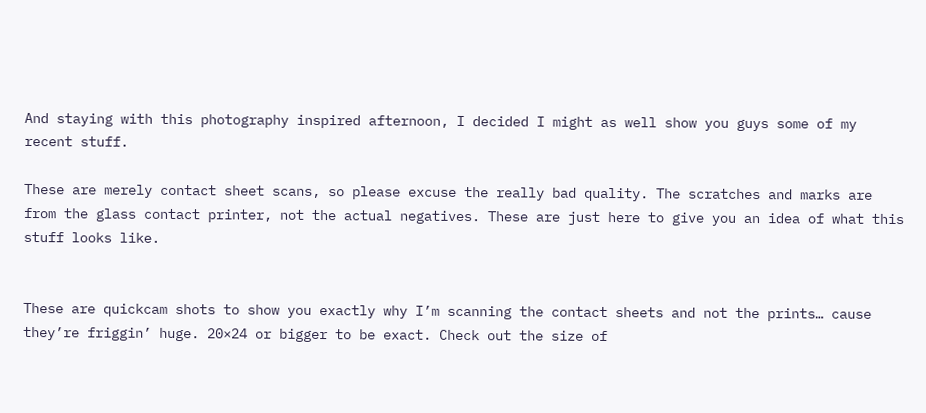And staying with this photography inspired afternoon, I decided I might as well show you guys some of my recent stuff.

These are merely contact sheet scans, so please excuse the really bad quality. The scratches and marks are from the glass contact printer, not the actual negatives. These are just here to give you an idea of what this stuff looks like.


These are quickcam shots to show you exactly why I’m scanning the contact sheets and not the prints… cause they’re friggin’ huge. 20×24 or bigger to be exact. Check out the size of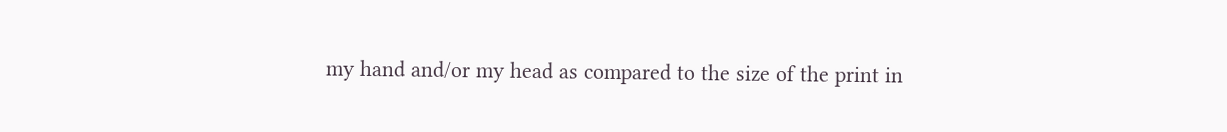my hand and/or my head as compared to the size of the print in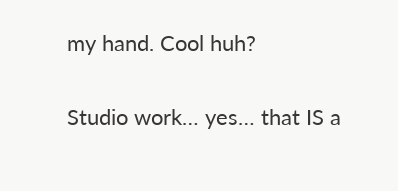my hand. Cool huh?

Studio work… yes… that IS a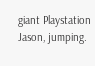giant Playstation
Jason, jumping.